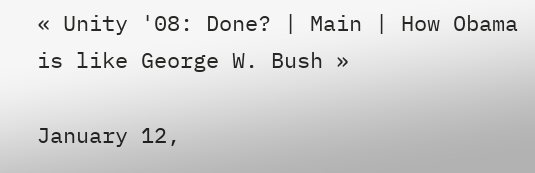« Unity '08: Done? | Main | How Obama is like George W. Bush »

January 12,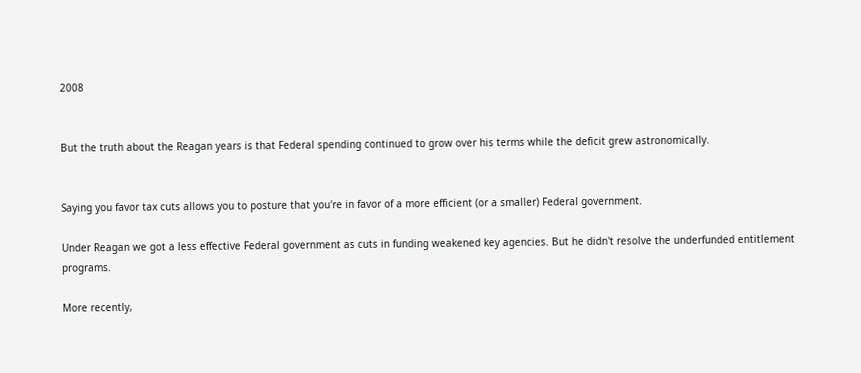2008


But the truth about the Reagan years is that Federal spending continued to grow over his terms while the deficit grew astronomically.


Saying you favor tax cuts allows you to posture that you're in favor of a more efficient (or a smaller) Federal government.

Under Reagan we got a less effective Federal government as cuts in funding weakened key agencies. But he didn't resolve the underfunded entitlement programs.

More recently,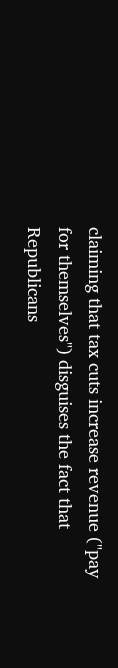claiming that tax cuts increase revenue ("pay for themselves") disguises the fact that Republicans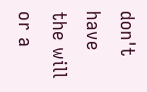don't have the will or a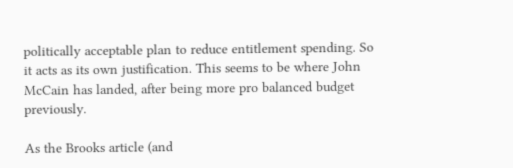politically acceptable plan to reduce entitlement spending. So it acts as its own justification. This seems to be where John McCain has landed, after being more pro balanced budget previously.

As the Brooks article (and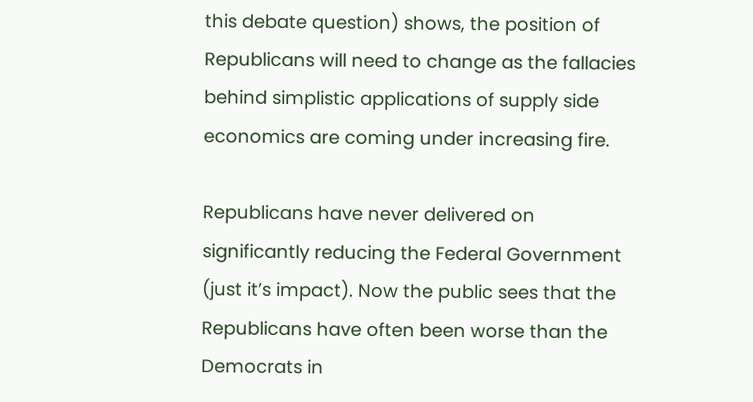this debate question) shows, the position of Republicans will need to change as the fallacies behind simplistic applications of supply side economics are coming under increasing fire.

Republicans have never delivered on significantly reducing the Federal Government (just it’s impact). Now the public sees that the Republicans have often been worse than the Democrats in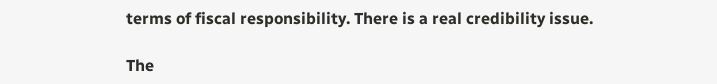terms of fiscal responsibility. There is a real credibility issue.

The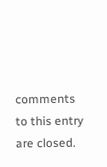comments to this entry are closed.